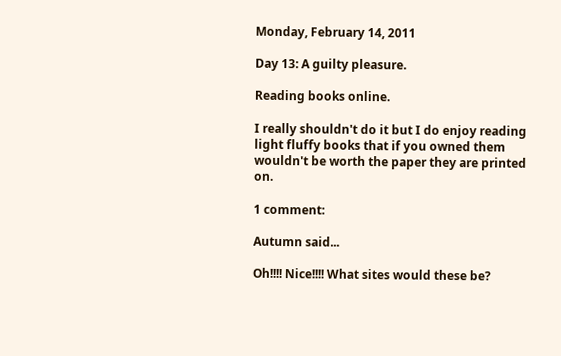Monday, February 14, 2011

Day 13: A guilty pleasure.

Reading books online.

I really shouldn't do it but I do enjoy reading light fluffy books that if you owned them wouldn't be worth the paper they are printed on.

1 comment:

Autumn said...

Oh!!!! Nice!!!! What sites would these be?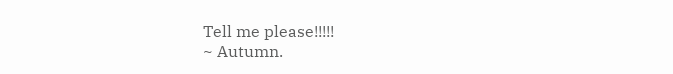Tell me please!!!!!
~ Autumn.